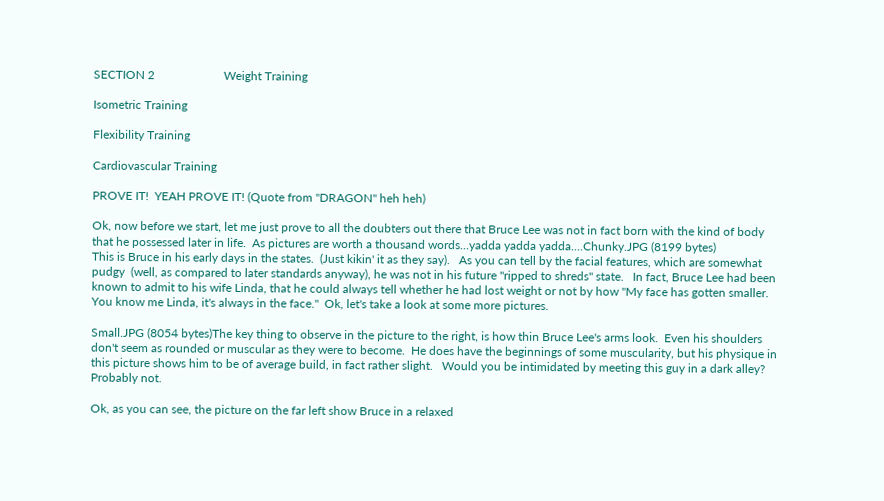SECTION 2                       Weight Training

Isometric Training

Flexibility Training

Cardiovascular Training

PROVE IT!  YEAH PROVE IT! (Quote from "DRAGON" heh heh)

Ok, now before we start, let me just prove to all the doubters out there that Bruce Lee was not in fact born with the kind of body that he possessed later in life.  As pictures are worth a thousand words...yadda yadda yadda....Chunky.JPG (8199 bytes)
This is Bruce in his early days in the states.  (Just kikin' it as they say).   As you can tell by the facial features, which are somewhat pudgy  (well, as compared to later standards anyway), he was not in his future "ripped to shreds" state.   In fact, Bruce Lee had been known to admit to his wife Linda, that he could always tell whether he had lost weight or not by how "My face has gotten smaller.   You know me Linda, it's always in the face."  Ok, let's take a look at some more pictures.

Small.JPG (8054 bytes)The key thing to observe in the picture to the right, is how thin Bruce Lee's arms look.  Even his shoulders don't seem as rounded or muscular as they were to become.  He does have the beginnings of some muscularity, but his physique in this picture shows him to be of average build, in fact rather slight.   Would you be intimidated by meeting this guy in a dark alley?  Probably not.

Ok, as you can see, the picture on the far left show Bruce in a relaxed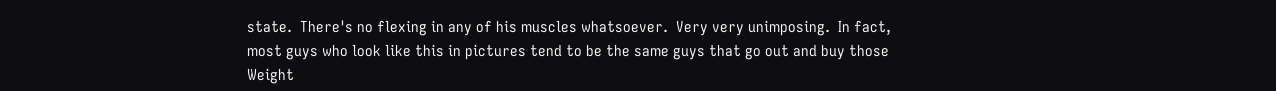state.  There's no flexing in any of his muscles whatsoever.  Very very unimposing.  In fact, most guys who look like this in pictures tend to be the same guys that go out and buy those Weight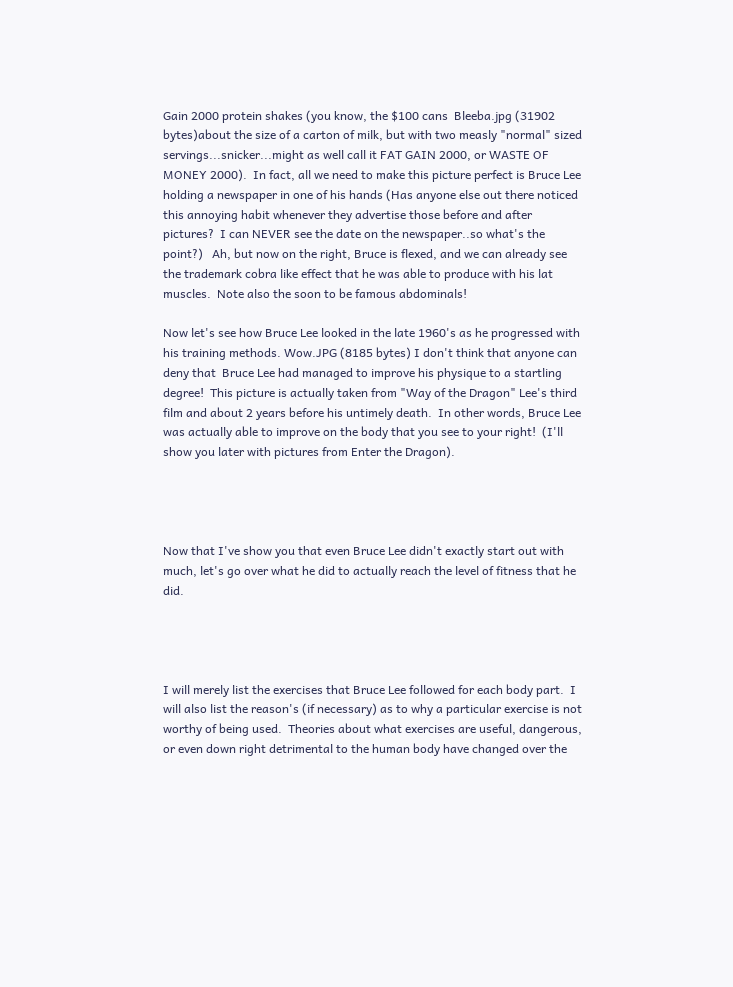Gain 2000 protein shakes (you know, the $100 cans  Bleeba.jpg (31902 bytes)about the size of a carton of milk, but with two measly "normal" sized servings...snicker...might as well call it FAT GAIN 2000, or WASTE OF MONEY 2000).  In fact, all we need to make this picture perfect is Bruce Lee holding a newspaper in one of his hands (Has anyone else out there noticed this annoying habit whenever they advertise those before and after pictures?  I can NEVER see the date on the newspaper..so what's the point?)   Ah, but now on the right, Bruce is flexed, and we can already see the trademark cobra like effect that he was able to produce with his lat muscles.  Note also the soon to be famous abdominals!

Now let's see how Bruce Lee looked in the late 1960's as he progressed with his training methods. Wow.JPG (8185 bytes) I don't think that anyone can deny that  Bruce Lee had managed to improve his physique to a startling degree!  This picture is actually taken from "Way of the Dragon" Lee's third film and about 2 years before his untimely death.  In other words, Bruce Lee was actually able to improve on the body that you see to your right!  (I'll show you later with pictures from Enter the Dragon).




Now that I've show you that even Bruce Lee didn't exactly start out with much, let's go over what he did to actually reach the level of fitness that he did.




I will merely list the exercises that Bruce Lee followed for each body part.  I will also list the reason's (if necessary) as to why a particular exercise is not worthy of being used.  Theories about what exercises are useful, dangerous, or even down right detrimental to the human body have changed over the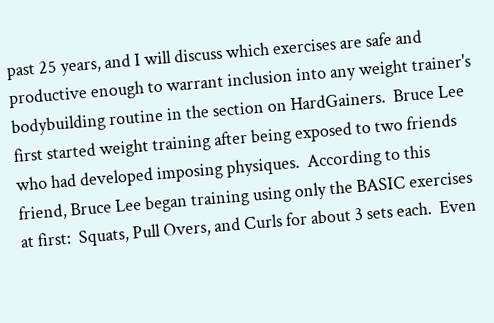past 25 years, and I will discuss which exercises are safe and productive enough to warrant inclusion into any weight trainer's bodybuilding routine in the section on HardGainers.  Bruce Lee first started weight training after being exposed to two friends who had developed imposing physiques.  According to this friend, Bruce Lee began training using only the BASIC exercises at first:  Squats, Pull Overs, and Curls for about 3 sets each.  Even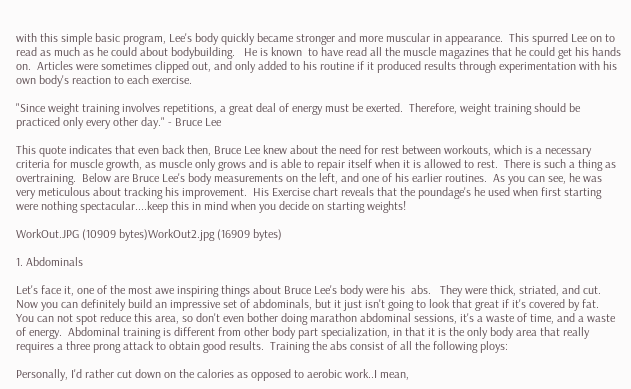with this simple basic program, Lee's body quickly became stronger and more muscular in appearance.  This spurred Lee on to read as much as he could about bodybuilding.   He is known  to have read all the muscle magazines that he could get his hands on.  Articles were sometimes clipped out, and only added to his routine if it produced results through experimentation with his own body's reaction to each exercise.

"Since weight training involves repetitions, a great deal of energy must be exerted.  Therefore, weight training should be practiced only every other day." - Bruce Lee

This quote indicates that even back then, Bruce Lee knew about the need for rest between workouts, which is a necessary criteria for muscle growth, as muscle only grows and is able to repair itself when it is allowed to rest.  There is such a thing as overtraining.  Below are Bruce Lee's body measurements on the left, and one of his earlier routines.  As you can see, he was very meticulous about tracking his improvement.  His Exercise chart reveals that the poundage's he used when first starting were nothing spectacular....keep this in mind when you decide on starting weights!

WorkOut.JPG (10909 bytes)WorkOut2.jpg (16909 bytes)

1. Abdominals

Let's face it, one of the most awe inspiring things about Bruce Lee's body were his  abs.   They were thick, striated, and cut.  Now you can definitely build an impressive set of abdominals, but it just isn't going to look that great if it's covered by fat.  You can not spot reduce this area, so don't even bother doing marathon abdominal sessions, it's a waste of time, and a waste of energy.  Abdominal training is different from other body part specialization, in that it is the only body area that really requires a three prong attack to obtain good results.  Training the abs consist of all the following ploys:

Personally, I'd rather cut down on the calories as opposed to aerobic work..I mean,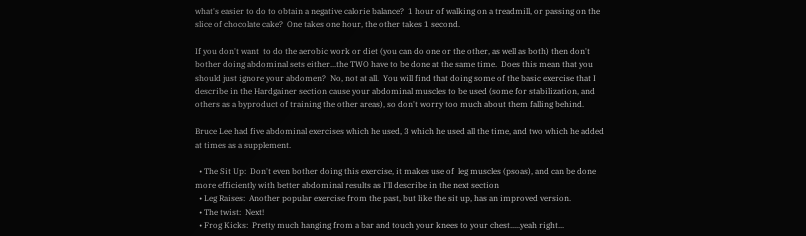what's easier to do to obtain a negative calorie balance?  1 hour of walking on a treadmill, or passing on the slice of chocolate cake?  One takes one hour, the other takes 1 second.

If you don't want  to do the aerobic work or diet (you can do one or the other, as well as both) then don't bother doing abdominal sets either...the TWO have to be done at the same time.  Does this mean that you should just ignore your abdomen?  No, not at all.  You will find that doing some of the basic exercise that I describe in the Hardgainer section cause your abdominal muscles to be used (some for stabilization, and others as a byproduct of training the other areas), so don't worry too much about them falling behind.

Bruce Lee had five abdominal exercises which he used, 3 which he used all the time, and two which he added at times as a supplement.

  • The Sit Up:  Don't even bother doing this exercise, it makes use of  leg muscles (psoas), and can be done more efficiently with better abdominal results as I'll describe in the next section
  • Leg Raises:  Another popular exercise from the past, but like the sit up, has an improved version.
  • The twist:  Next!
  • Frog Kicks:  Pretty much hanging from a bar and touch your knees to your chest.....yeah right...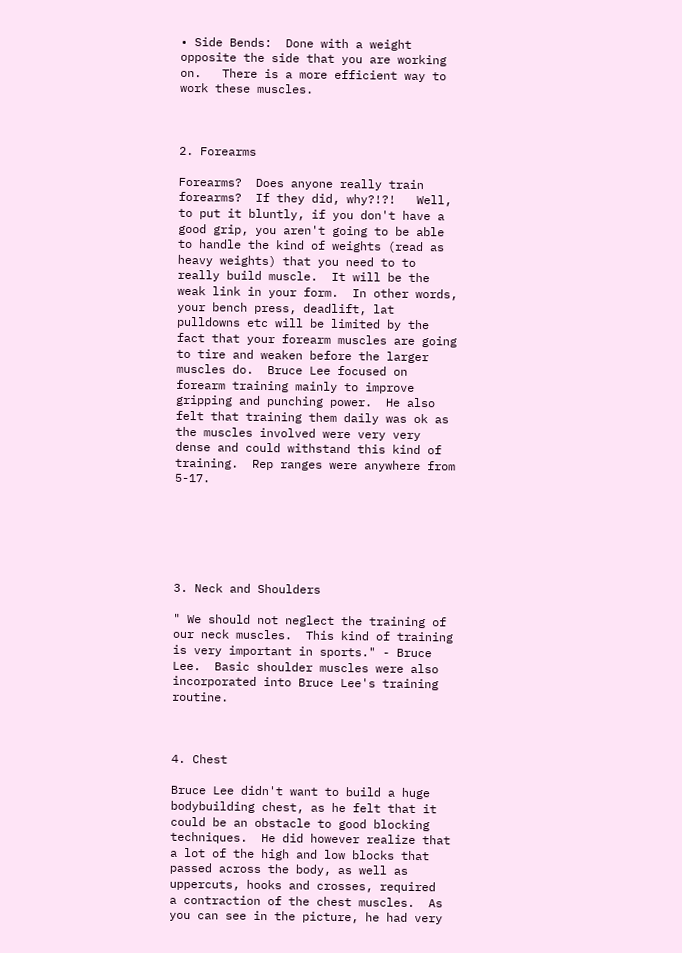• Side Bends:  Done with a weight opposite the side that you are working on.   There is a more efficient way to work these muscles.



2. Forearms

Forearms?  Does anyone really train forearms?  If they did, why?!?!   Well, to put it bluntly, if you don't have a good grip, you aren't going to be able to handle the kind of weights (read as heavy weights) that you need to to really build muscle.  It will be the weak link in your form.  In other words, your bench press, deadlift, lat pulldowns etc will be limited by the fact that your forearm muscles are going to tire and weaken before the larger muscles do.  Bruce Lee focused on forearm training mainly to improve gripping and punching power.  He also felt that training them daily was ok as the muscles involved were very very dense and could withstand this kind of training.  Rep ranges were anywhere from 5-17.






3. Neck and Shoulders

" We should not neglect the training of our neck muscles.  This kind of training is very important in sports." - Bruce Lee.  Basic shoulder muscles were also incorporated into Bruce Lee's training routine.



4. Chest

Bruce Lee didn't want to build a huge bodybuilding chest, as he felt that it could be an obstacle to good blocking techniques.  He did however realize that a lot of the high and low blocks that passed across the body, as well as uppercuts, hooks and crosses, required  a contraction of the chest muscles.  As you can see in the picture, he had very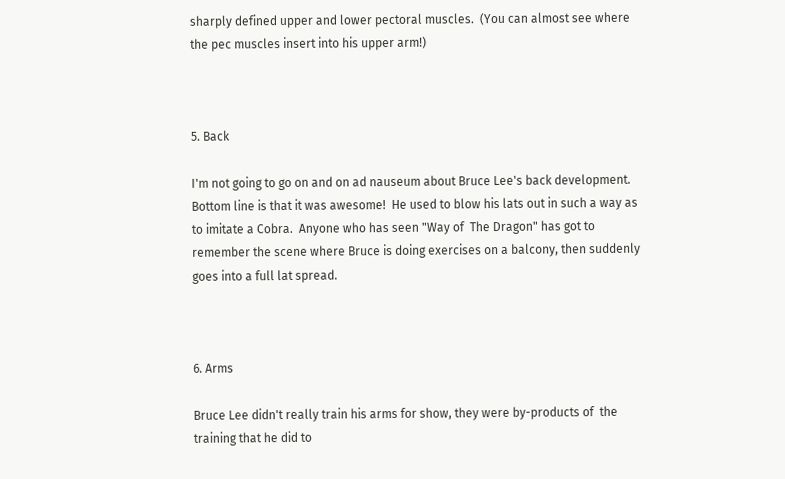sharply defined upper and lower pectoral muscles.  (You can almost see where the pec muscles insert into his upper arm!)



5. Back

I'm not going to go on and on ad nauseum about Bruce Lee's back development.   Bottom line is that it was awesome!  He used to blow his lats out in such a way as to imitate a Cobra.  Anyone who has seen "Way of  The Dragon" has got to remember the scene where Bruce is doing exercises on a balcony, then suddenly goes into a full lat spread.



6. Arms

Bruce Lee didn't really train his arms for show, they were by-products of  the training that he did to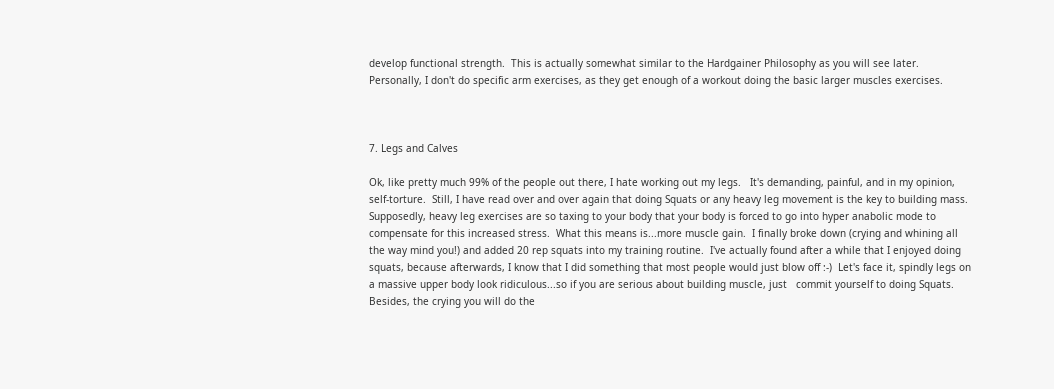develop functional strength.  This is actually somewhat similar to the Hardgainer Philosophy as you will see later.  Personally, I don't do specific arm exercises, as they get enough of a workout doing the basic larger muscles exercises.



7. Legs and Calves

Ok, like pretty much 99% of the people out there, I hate working out my legs.   It's demanding, painful, and in my opinion, self-torture.  Still, I have read over and over again that doing Squats or any heavy leg movement is the key to building mass.  Supposedly, heavy leg exercises are so taxing to your body that your body is forced to go into hyper anabolic mode to compensate for this increased stress.  What this means is...more muscle gain.  I finally broke down (crying and whining all the way mind you!) and added 20 rep squats into my training routine.  I've actually found after a while that I enjoyed doing squats, because afterwards, I know that I did something that most people would just blow off :-)  Let's face it, spindly legs on a massive upper body look ridiculous...so if you are serious about building muscle, just   commit yourself to doing Squats.  Besides, the crying you will do the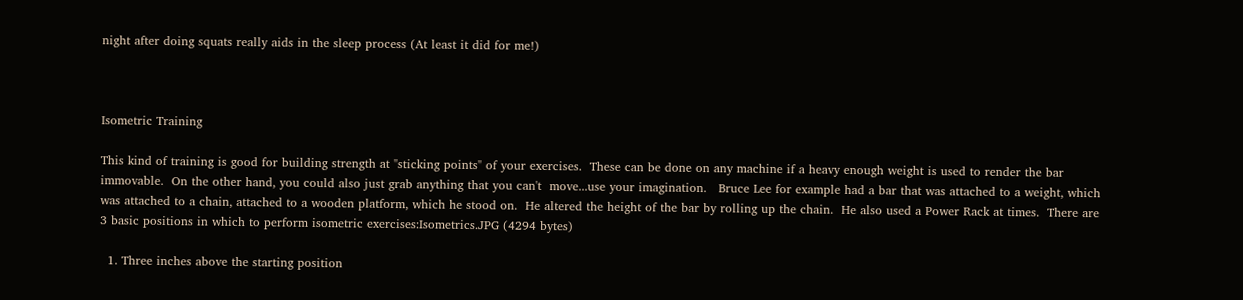night after doing squats really aids in the sleep process (At least it did for me!)



Isometric Training

This kind of training is good for building strength at "sticking points" of your exercises.  These can be done on any machine if a heavy enough weight is used to render the bar immovable.  On the other hand, you could also just grab anything that you can't  move...use your imagination.   Bruce Lee for example had a bar that was attached to a weight, which was attached to a chain, attached to a wooden platform, which he stood on.  He altered the height of the bar by rolling up the chain.  He also used a Power Rack at times.  There are 3 basic positions in which to perform isometric exercises:Isometrics.JPG (4294 bytes)

  1. Three inches above the starting position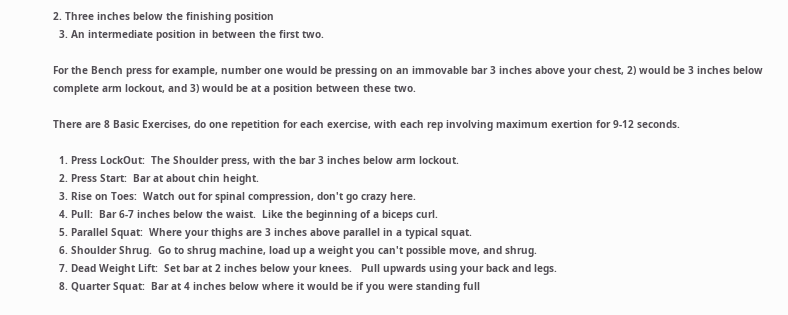2. Three inches below the finishing position
  3. An intermediate position in between the first two.

For the Bench press for example, number one would be pressing on an immovable bar 3 inches above your chest, 2) would be 3 inches below complete arm lockout, and 3) would be at a position between these two.

There are 8 Basic Exercises, do one repetition for each exercise, with each rep involving maximum exertion for 9-12 seconds.

  1. Press LockOut:  The Shoulder press, with the bar 3 inches below arm lockout.
  2. Press Start:  Bar at about chin height.
  3. Rise on Toes:  Watch out for spinal compression, don't go crazy here.
  4. Pull:  Bar 6-7 inches below the waist.  Like the beginning of a biceps curl.
  5. Parallel Squat:  Where your thighs are 3 inches above parallel in a typical squat.
  6. Shoulder Shrug.  Go to shrug machine, load up a weight you can't possible move, and shrug.
  7. Dead Weight Lift:  Set bar at 2 inches below your knees.   Pull upwards using your back and legs.
  8. Quarter Squat:  Bar at 4 inches below where it would be if you were standing full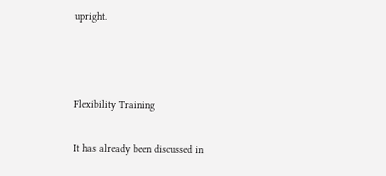upright.



Flexibility Training

It has already been discussed in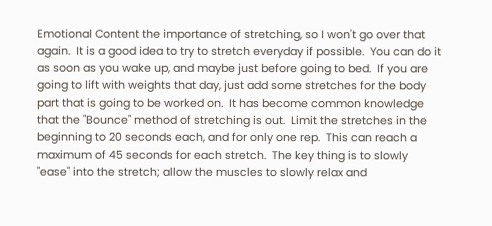Emotional Content the importance of stretching, so I won't go over that again.  It is a good idea to try to stretch everyday if possible.  You can do it as soon as you wake up, and maybe just before going to bed.  If you are going to lift with weights that day, just add some stretches for the body part that is going to be worked on.  It has become common knowledge that the "Bounce" method of stretching is out.  Limit the stretches in the beginning to 20 seconds each, and for only one rep.  This can reach a maximum of 45 seconds for each stretch.  The key thing is to slowly "ease" into the stretch; allow the muscles to slowly relax and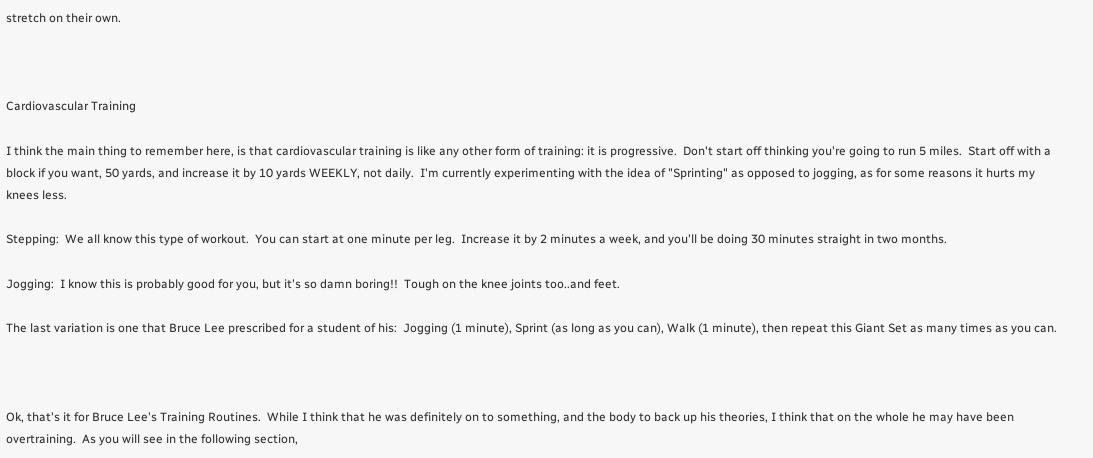stretch on their own.



Cardiovascular Training

I think the main thing to remember here, is that cardiovascular training is like any other form of training: it is progressive.  Don't start off thinking you're going to run 5 miles.  Start off with a block if you want, 50 yards, and increase it by 10 yards WEEKLY, not daily.  I'm currently experimenting with the idea of "Sprinting" as opposed to jogging, as for some reasons it hurts my knees less.

Stepping:  We all know this type of workout.  You can start at one minute per leg.  Increase it by 2 minutes a week, and you'll be doing 30 minutes straight in two months.

Jogging:  I know this is probably good for you, but it's so damn boring!!  Tough on the knee joints too..and feet.

The last variation is one that Bruce Lee prescribed for a student of his:  Jogging (1 minute), Sprint (as long as you can), Walk (1 minute), then repeat this Giant Set as many times as you can.



Ok, that's it for Bruce Lee's Training Routines.  While I think that he was definitely on to something, and the body to back up his theories, I think that on the whole he may have been overtraining.  As you will see in the following section,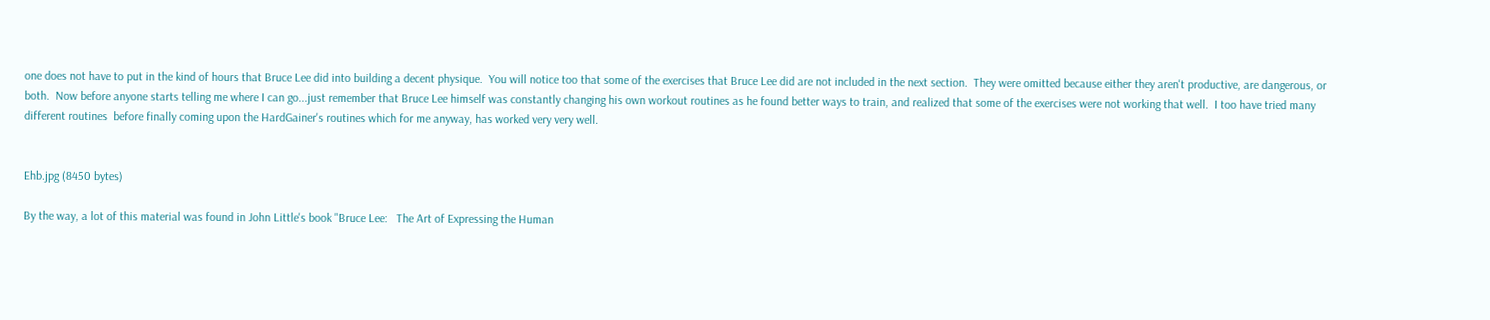one does not have to put in the kind of hours that Bruce Lee did into building a decent physique.  You will notice too that some of the exercises that Bruce Lee did are not included in the next section.  They were omitted because either they aren't productive, are dangerous, or both.  Now before anyone starts telling me where I can go...just remember that Bruce Lee himself was constantly changing his own workout routines as he found better ways to train, and realized that some of the exercises were not working that well.  I too have tried many different routines  before finally coming upon the HardGainer's routines which for me anyway, has worked very very well.


Ehb.jpg (8450 bytes)

By the way, a lot of this material was found in John Little's book "Bruce Lee:   The Art of Expressing the Human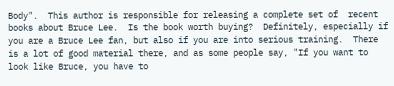Body".  This author is responsible for releasing a complete set of  recent books about Bruce Lee.  Is the book worth buying?  Definitely, especially if you are a Bruce Lee fan, but also if you are into serious training.  There is a lot of good material there, and as some people say, "If you want to look like Bruce, you have to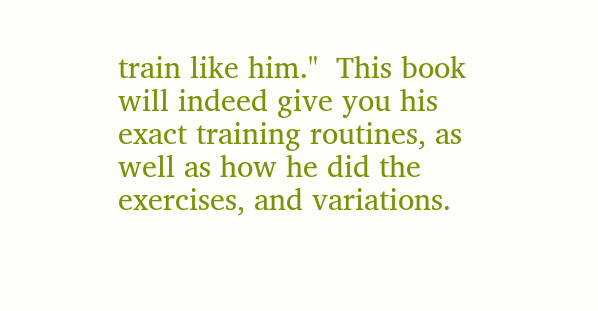train like him."  This book will indeed give you his exact training routines, as well as how he did the exercises, and variations.